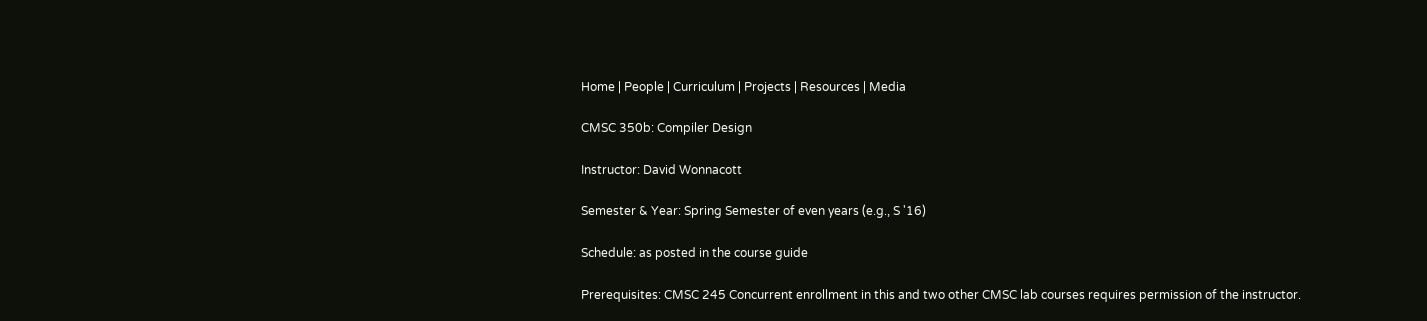Home | People | Curriculum | Projects | Resources | Media

CMSC 350b: Compiler Design

Instructor: David Wonnacott

Semester & Year: Spring Semester of even years (e.g., S '16)

Schedule: as posted in the course guide

Prerequisites: CMSC 245 Concurrent enrollment in this and two other CMSC lab courses requires permission of the instructor.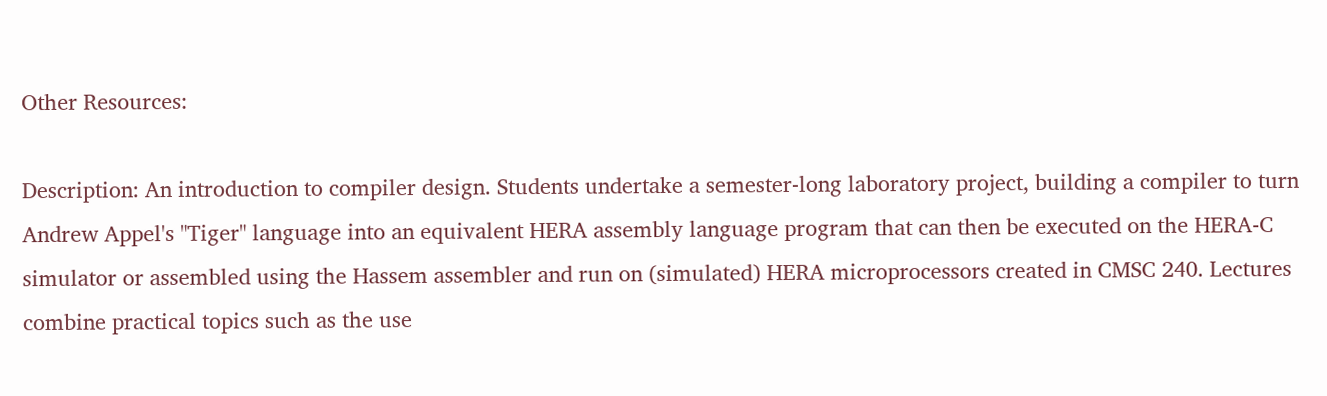Other Resources:

Description: An introduction to compiler design. Students undertake a semester-long laboratory project, building a compiler to turn Andrew Appel's "Tiger" language into an equivalent HERA assembly language program that can then be executed on the HERA-C simulator or assembled using the Hassem assembler and run on (simulated) HERA microprocessors created in CMSC 240. Lectures combine practical topics such as the use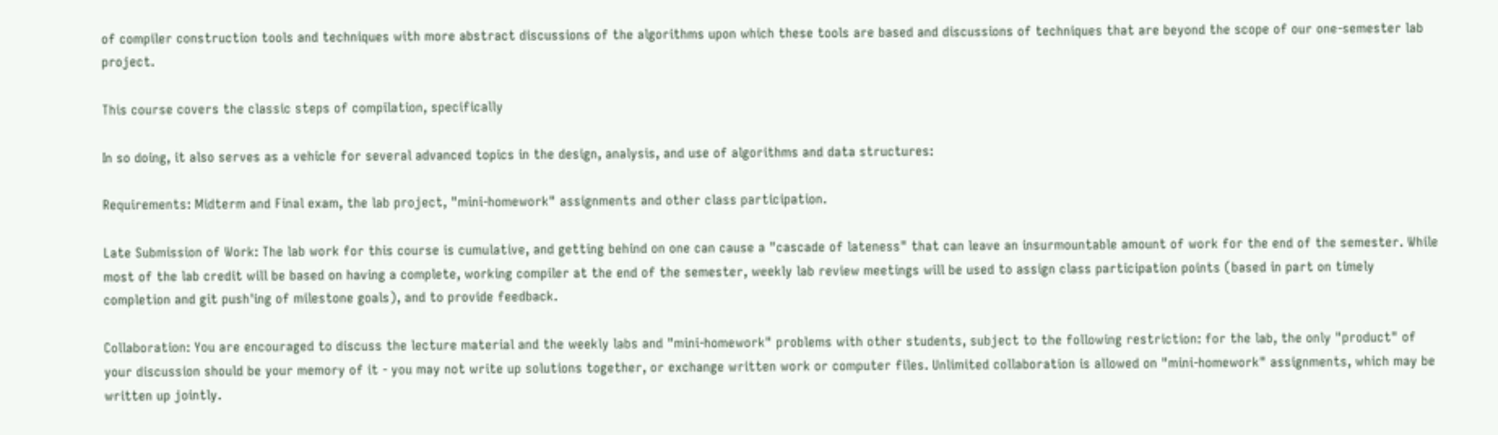of compiler construction tools and techniques with more abstract discussions of the algorithms upon which these tools are based and discussions of techniques that are beyond the scope of our one-semester lab project.

This course covers the classic steps of compilation, specifically

In so doing, it also serves as a vehicle for several advanced topics in the design, analysis, and use of algorithms and data structures:

Requirements: Midterm and Final exam, the lab project, "mini-homework" assignments and other class participation.

Late Submission of Work: The lab work for this course is cumulative, and getting behind on one can cause a "cascade of lateness" that can leave an insurmountable amount of work for the end of the semester. While most of the lab credit will be based on having a complete, working compiler at the end of the semester, weekly lab review meetings will be used to assign class participation points (based in part on timely completion and git push'ing of milestone goals), and to provide feedback.

Collaboration: You are encouraged to discuss the lecture material and the weekly labs and "mini-homework" problems with other students, subject to the following restriction: for the lab, the only "product" of your discussion should be your memory of it - you may not write up solutions together, or exchange written work or computer files. Unlimited collaboration is allowed on "mini-homework" assignments, which may be written up jointly.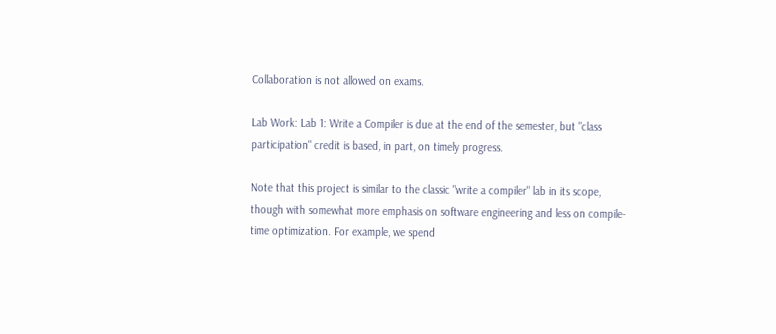Collaboration is not allowed on exams.

Lab Work: Lab 1: Write a Compiler is due at the end of the semester, but "class participation" credit is based, in part, on timely progress.

Note that this project is similar to the classic "write a compiler" lab in its scope, though with somewhat more emphasis on software engineering and less on compile-time optimization. For example, we spend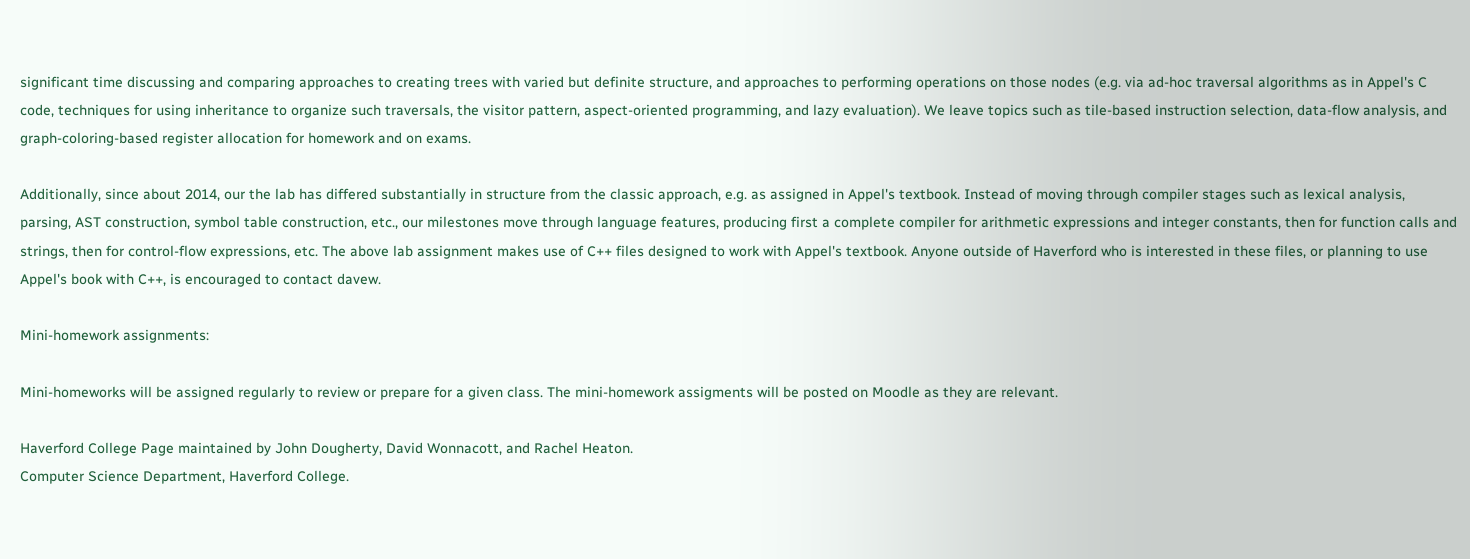significant time discussing and comparing approaches to creating trees with varied but definite structure, and approaches to performing operations on those nodes (e.g. via ad-hoc traversal algorithms as in Appel's C code, techniques for using inheritance to organize such traversals, the visitor pattern, aspect-oriented programming, and lazy evaluation). We leave topics such as tile-based instruction selection, data-flow analysis, and graph-coloring-based register allocation for homework and on exams.

Additionally, since about 2014, our the lab has differed substantially in structure from the classic approach, e.g. as assigned in Appel's textbook. Instead of moving through compiler stages such as lexical analysis, parsing, AST construction, symbol table construction, etc., our milestones move through language features, producing first a complete compiler for arithmetic expressions and integer constants, then for function calls and strings, then for control-flow expressions, etc. The above lab assignment makes use of C++ files designed to work with Appel's textbook. Anyone outside of Haverford who is interested in these files, or planning to use Appel's book with C++, is encouraged to contact davew.

Mini-homework assignments:

Mini-homeworks will be assigned regularly to review or prepare for a given class. The mini-homework assigments will be posted on Moodle as they are relevant.

Haverford College Page maintained by John Dougherty, David Wonnacott, and Rachel Heaton.
Computer Science Department, Haverford College.